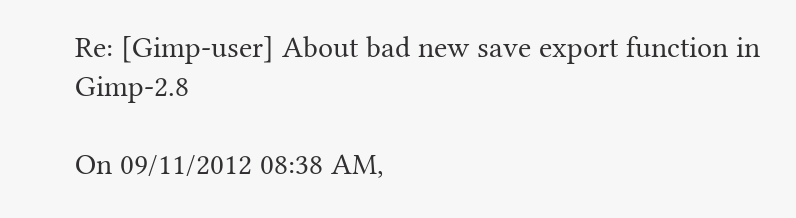Re: [Gimp-user] About bad new save export function in Gimp-2.8

On 09/11/2012 08:38 AM,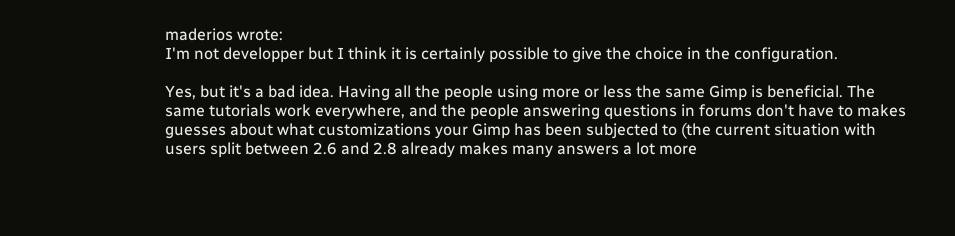maderios wrote:
I'm not developper but I think it is certainly possible to give the choice in the configuration.

Yes, but it's a bad idea. Having all the people using more or less the same Gimp is beneficial. The same tutorials work everywhere, and the people answering questions in forums don't have to makes guesses about what customizations your Gimp has been subjected to (the current situation with users split between 2.6 and 2.8 already makes many answers a lot more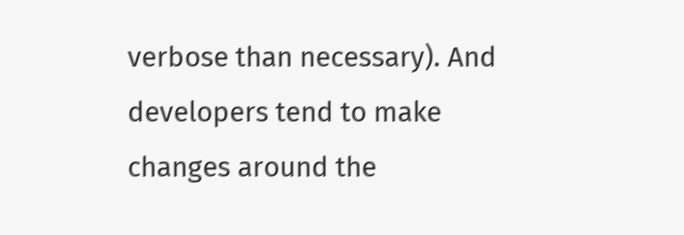verbose than necessary). And developers tend to make changes around the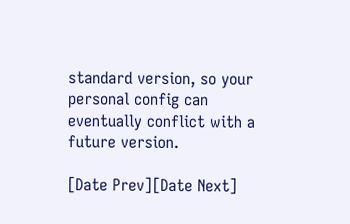standard version, so your personal config can eventually conflict with a future version.

[Date Prev][Date Next]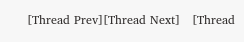[Thread Prev][Thread Next]   [Thread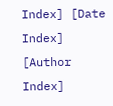Index] [Date Index] [Author Index]